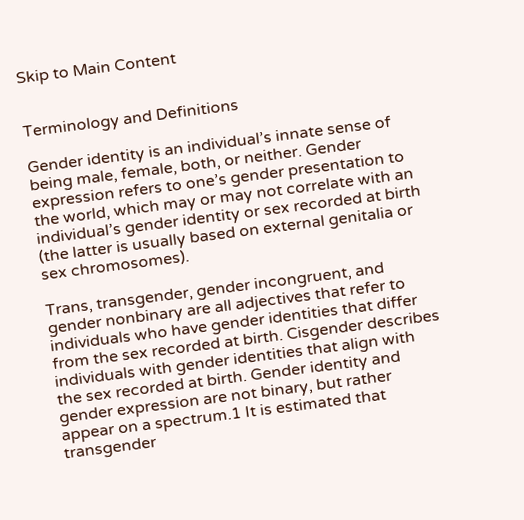Skip to Main Content


Terminology and Definitions

Gender identity is an individual’s innate sense of being male, female, both, or neither. Gender expression refers to one’s gender presentation to the world, which may or may not correlate with an individual’s gender identity or sex recorded at birth (the latter is usually based on external genitalia or sex chromosomes).

Trans, transgender, gender incongruent, and gender nonbinary are all adjectives that refer to individuals who have gender identities that differ from the sex recorded at birth. Cisgender describes individuals with gender identities that align with the sex recorded at birth. Gender identity and gender expression are not binary, but rather appear on a spectrum.1 It is estimated that transgender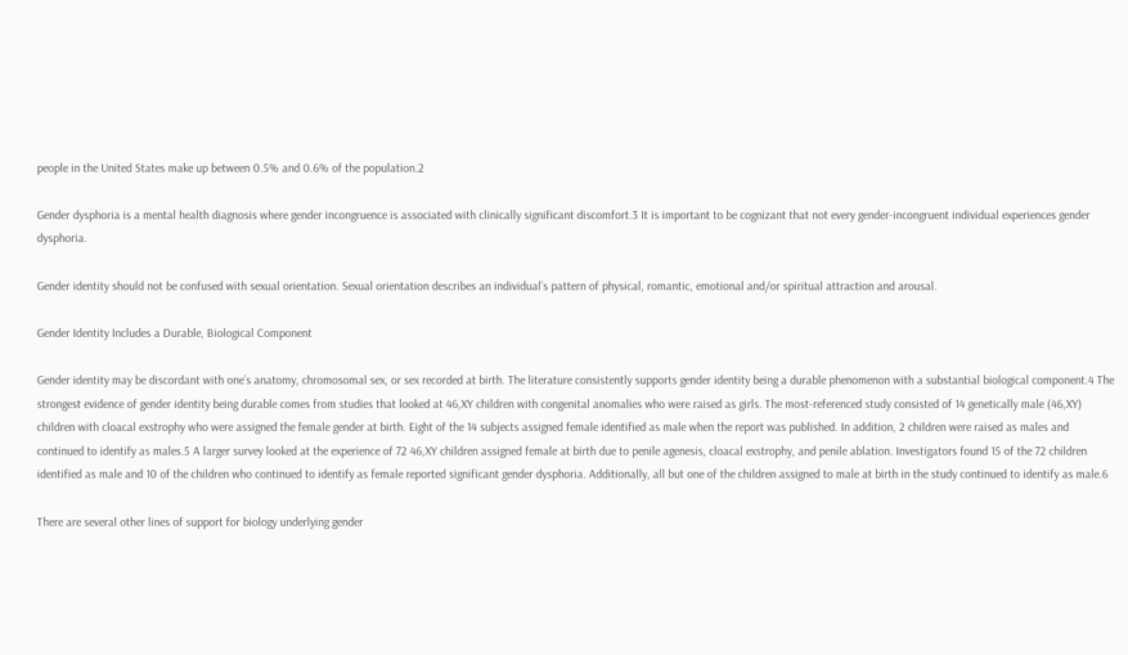people in the United States make up between 0.5% and 0.6% of the population.2

Gender dysphoria is a mental health diagnosis where gender incongruence is associated with clinically significant discomfort.3 It is important to be cognizant that not every gender-incongruent individual experiences gender dysphoria.

Gender identity should not be confused with sexual orientation. Sexual orientation describes an individual’s pattern of physical, romantic, emotional and/or spiritual attraction and arousal.

Gender Identity Includes a Durable, Biological Component

Gender identity may be discordant with one’s anatomy, chromosomal sex, or sex recorded at birth. The literature consistently supports gender identity being a durable phenomenon with a substantial biological component.4 The strongest evidence of gender identity being durable comes from studies that looked at 46,XY children with congenital anomalies who were raised as girls. The most-referenced study consisted of 14 genetically male (46,XY) children with cloacal exstrophy who were assigned the female gender at birth. Eight of the 14 subjects assigned female identified as male when the report was published. In addition, 2 children were raised as males and continued to identify as males.5 A larger survey looked at the experience of 72 46,XY children assigned female at birth due to penile agenesis, cloacal exstrophy, and penile ablation. Investigators found 15 of the 72 children identified as male and 10 of the children who continued to identify as female reported significant gender dysphoria. Additionally, all but one of the children assigned to male at birth in the study continued to identify as male.6

There are several other lines of support for biology underlying gender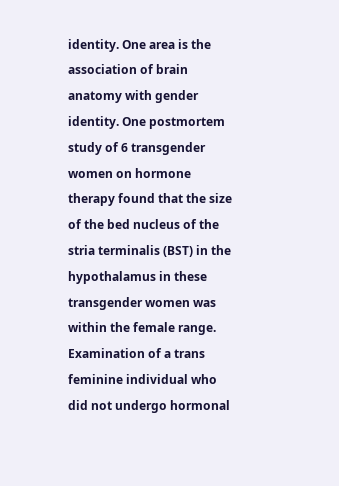identity. One area is the association of brain anatomy with gender identity. One postmortem study of 6 transgender women on hormone therapy found that the size of the bed nucleus of the stria terminalis (BST) in the hypothalamus in these transgender women was within the female range. Examination of a trans feminine individual who did not undergo hormonal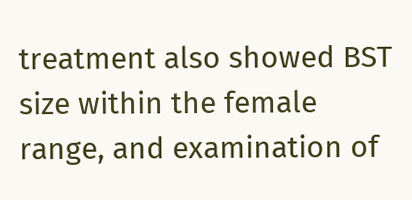treatment also showed BST size within the female range, and examination of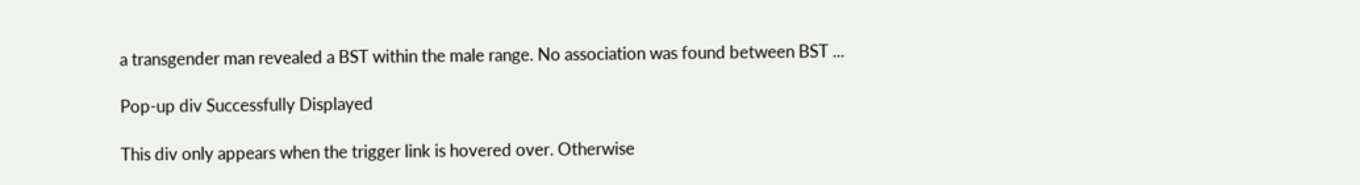a transgender man revealed a BST within the male range. No association was found between BST ...

Pop-up div Successfully Displayed

This div only appears when the trigger link is hovered over. Otherwise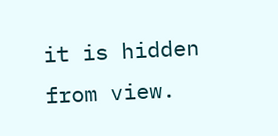it is hidden from view.